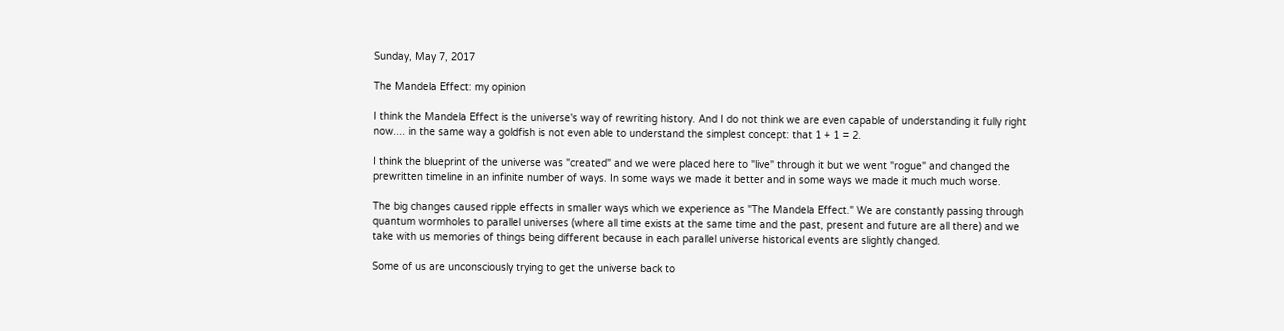Sunday, May 7, 2017

The Mandela Effect: my opinion

I think the Mandela Effect is the universe's way of rewriting history. And I do not think we are even capable of understanding it fully right now.... in the same way a goldfish is not even able to understand the simplest concept: that 1 + 1 = 2.

I think the blueprint of the universe was "created" and we were placed here to "live" through it but we went "rogue" and changed the prewritten timeline in an infinite number of ways. In some ways we made it better and in some ways we made it much much worse.

The big changes caused ripple effects in smaller ways which we experience as "The Mandela Effect." We are constantly passing through quantum wormholes to parallel universes (where all time exists at the same time and the past, present and future are all there) and we take with us memories of things being different because in each parallel universe historical events are slightly changed.

Some of us are unconsciously trying to get the universe back to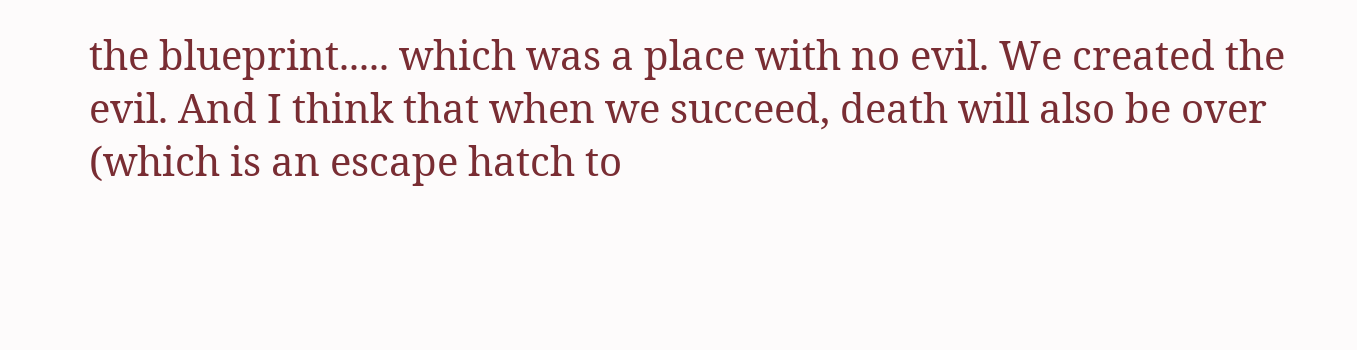the blueprint..... which was a place with no evil. We created the evil. And I think that when we succeed, death will also be over (which is an escape hatch to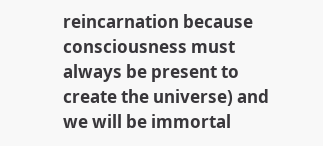reincarnation because consciousness must always be present to create the universe) and we will be immortal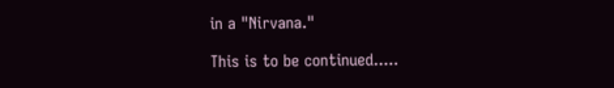in a "Nirvana."

This is to be continued.....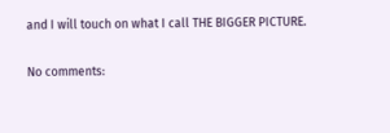and I will touch on what I call THE BIGGER PICTURE.

No comments: